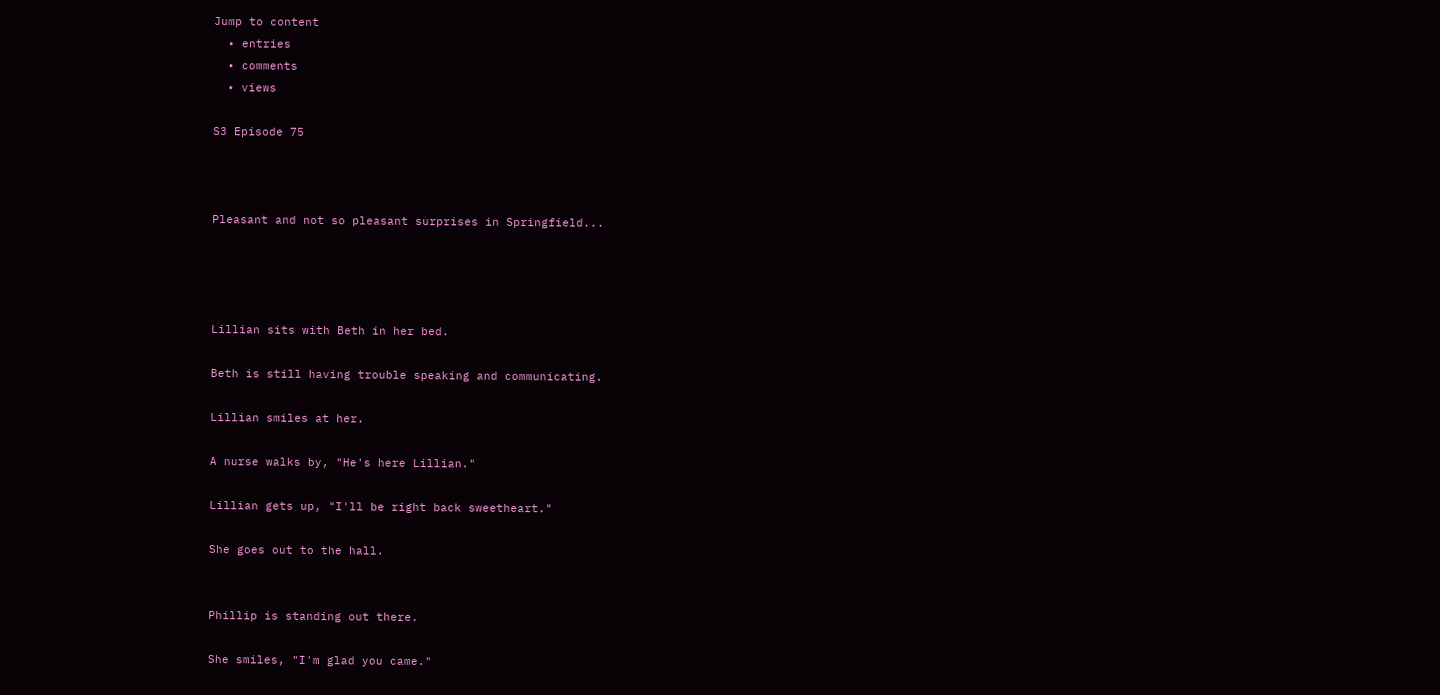Jump to content
  • entries
  • comments
  • views

S3 Episode 75



Pleasant and not so pleasant surprises in Springfield...




Lillian sits with Beth in her bed.

Beth is still having trouble speaking and communicating.

Lillian smiles at her.

A nurse walks by, "He's here Lillian."

Lillian gets up, "I'll be right back sweetheart."

She goes out to the hall.


Phillip is standing out there.

She smiles, "I'm glad you came."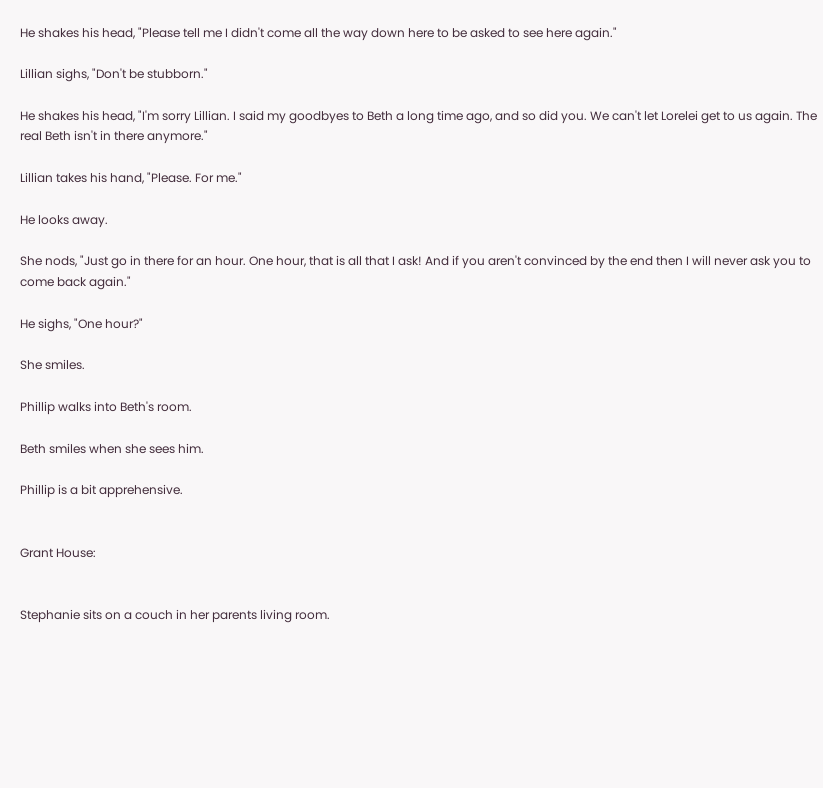He shakes his head, "Please tell me I didn't come all the way down here to be asked to see here again."

Lillian sighs, "Don't be stubborn."

He shakes his head, "I'm sorry Lillian. I said my goodbyes to Beth a long time ago, and so did you. We can't let Lorelei get to us again. The real Beth isn't in there anymore."

Lillian takes his hand, "Please. For me."

He looks away.

She nods, "Just go in there for an hour. One hour, that is all that I ask! And if you aren't convinced by the end then I will never ask you to come back again."

He sighs, "One hour?"

She smiles.

Phillip walks into Beth's room.

Beth smiles when she sees him.

Phillip is a bit apprehensive.


Grant House:


Stephanie sits on a couch in her parents living room.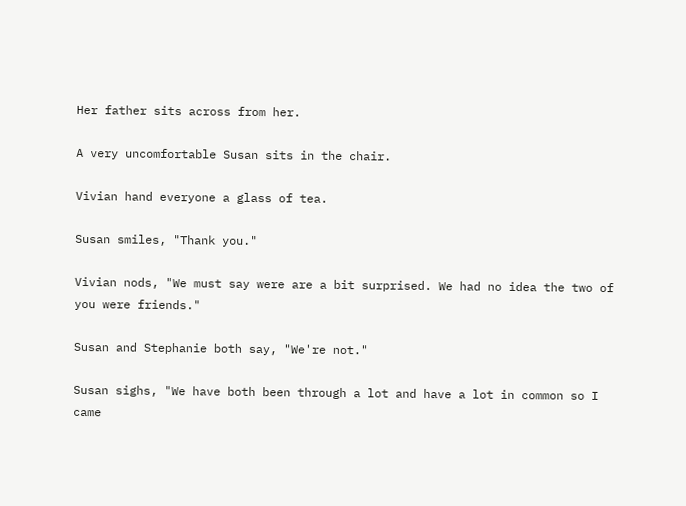Her father sits across from her.

A very uncomfortable Susan sits in the chair.

Vivian hand everyone a glass of tea.

Susan smiles, "Thank you."

Vivian nods, "We must say were are a bit surprised. We had no idea the two of you were friends."

Susan and Stephanie both say, "We're not."

Susan sighs, "We have both been through a lot and have a lot in common so I came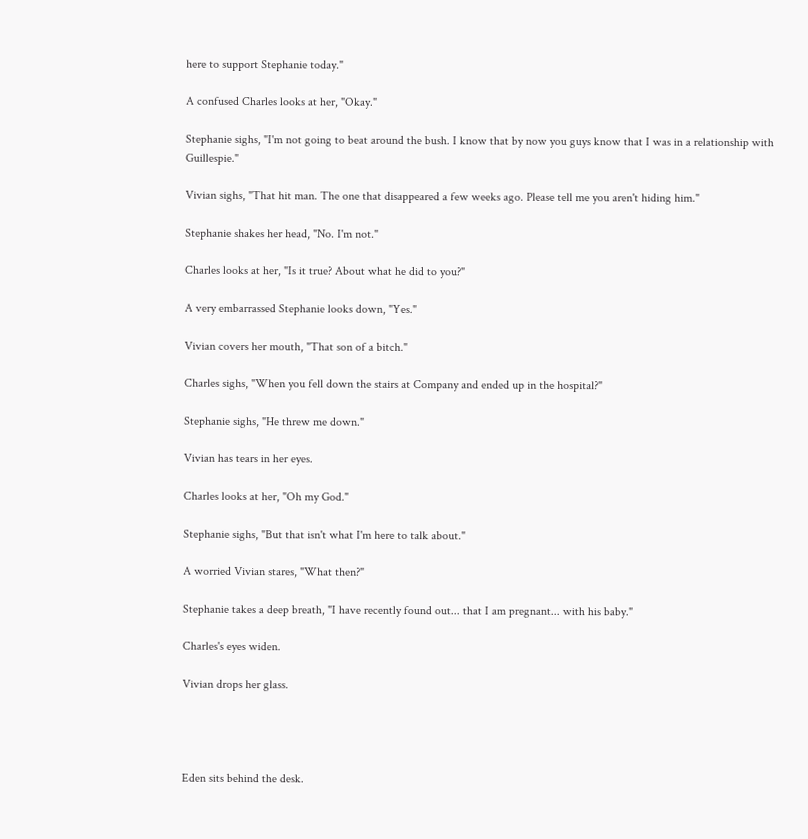here to support Stephanie today."

A confused Charles looks at her, "Okay."

Stephanie sighs, "I'm not going to beat around the bush. I know that by now you guys know that I was in a relationship with Guillespie."

Vivian sighs, "That hit man. The one that disappeared a few weeks ago. Please tell me you aren't hiding him."

Stephanie shakes her head, "No. I'm not."

Charles looks at her, "Is it true? About what he did to you?"

A very embarrassed Stephanie looks down, "Yes."

Vivian covers her mouth, "That son of a bitch."

Charles sighs, "When you fell down the stairs at Company and ended up in the hospital?"

Stephanie sighs, "He threw me down."

Vivian has tears in her eyes.

Charles looks at her, "Oh my God."

Stephanie sighs, "But that isn't what I'm here to talk about."

A worried Vivian stares, "What then?"

Stephanie takes a deep breath, "I have recently found out... that I am pregnant... with his baby."

Charles's eyes widen.

Vivian drops her glass.




Eden sits behind the desk.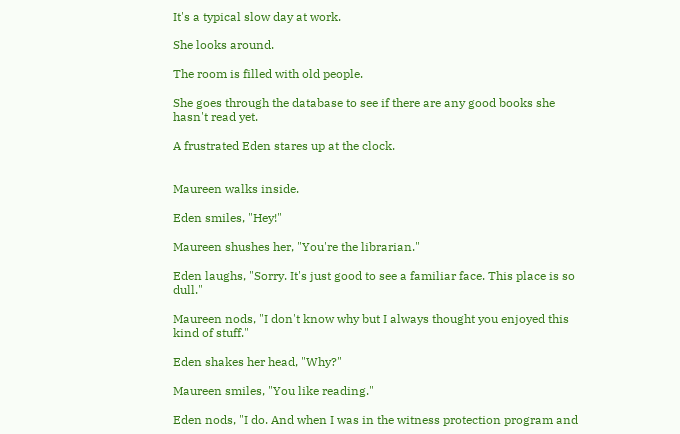It's a typical slow day at work.

She looks around.

The room is filled with old people.

She goes through the database to see if there are any good books she hasn't read yet.

A frustrated Eden stares up at the clock.


Maureen walks inside.

Eden smiles, "Hey!"

Maureen shushes her, "You're the librarian."

Eden laughs, "Sorry. It's just good to see a familiar face. This place is so dull."

Maureen nods, "I don't know why but I always thought you enjoyed this kind of stuff."

Eden shakes her head, "Why?"

Maureen smiles, "You like reading."

Eden nods, "I do. And when I was in the witness protection program and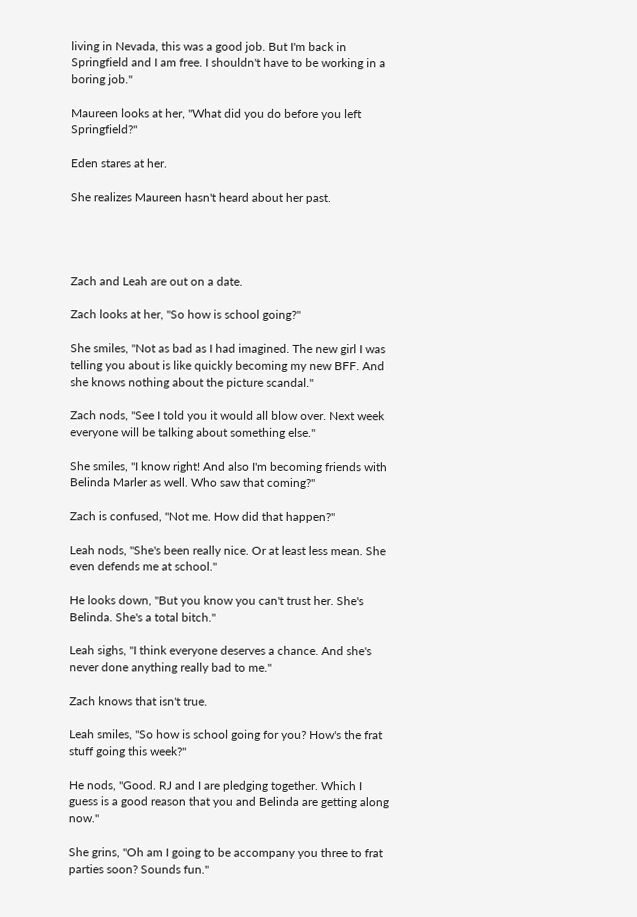living in Nevada, this was a good job. But I'm back in Springfield and I am free. I shouldn't have to be working in a boring job."

Maureen looks at her, "What did you do before you left Springfield?"

Eden stares at her.

She realizes Maureen hasn't heard about her past.




Zach and Leah are out on a date.

Zach looks at her, "So how is school going?"

She smiles, "Not as bad as I had imagined. The new girl I was telling you about is like quickly becoming my new BFF. And she knows nothing about the picture scandal."

Zach nods, "See I told you it would all blow over. Next week everyone will be talking about something else."

She smiles, "I know right! And also I'm becoming friends with Belinda Marler as well. Who saw that coming?"

Zach is confused, "Not me. How did that happen?"

Leah nods, "She's been really nice. Or at least less mean. She even defends me at school."

He looks down, "But you know you can't trust her. She's Belinda. She's a total bitch."

Leah sighs, "I think everyone deserves a chance. And she's never done anything really bad to me."

Zach knows that isn't true.

Leah smiles, "So how is school going for you? How's the frat stuff going this week?"

He nods, "Good. RJ and I are pledging together. Which I guess is a good reason that you and Belinda are getting along now."

She grins, "Oh am I going to be accompany you three to frat parties soon? Sounds fun."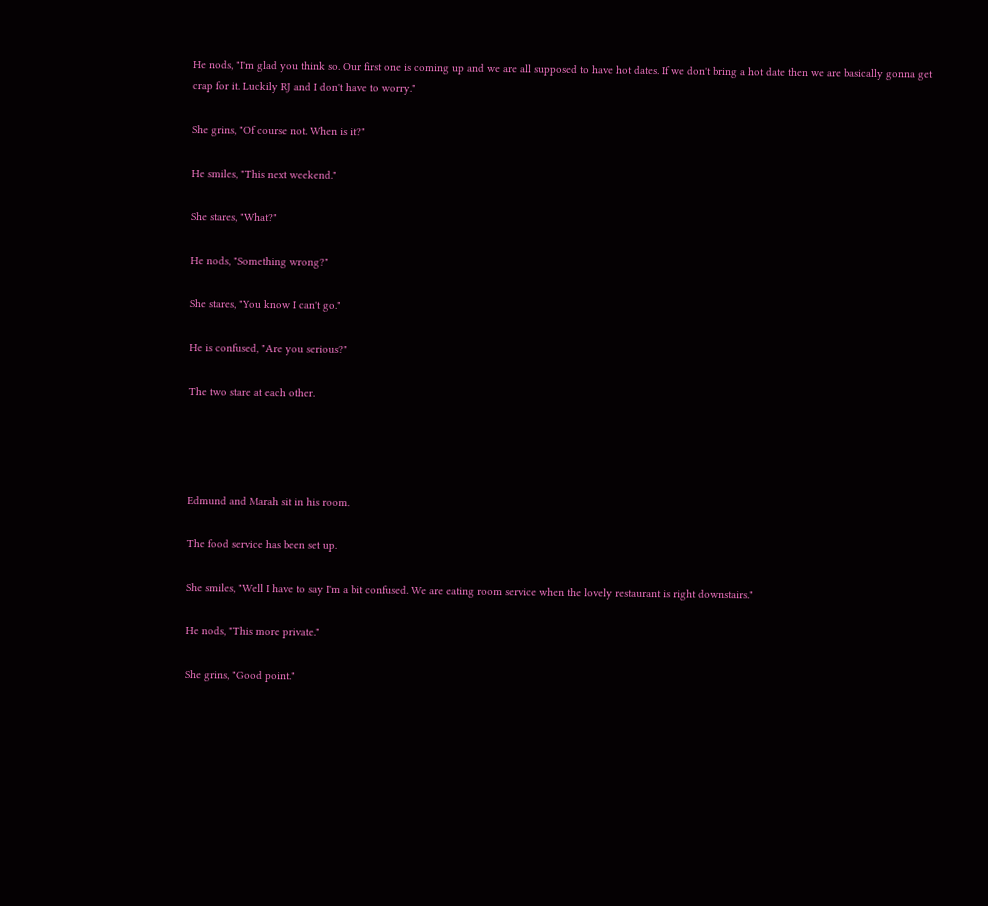He nods, "I'm glad you think so. Our first one is coming up and we are all supposed to have hot dates. If we don't bring a hot date then we are basically gonna get crap for it. Luckily RJ and I don't have to worry."

She grins, "Of course not. When is it?"

He smiles, "This next weekend."

She stares, "What?"

He nods, "Something wrong?"

She stares, "You know I can't go."

He is confused, "Are you serious?"

The two stare at each other.




Edmund and Marah sit in his room.

The food service has been set up.

She smiles, "Well I have to say I'm a bit confused. We are eating room service when the lovely restaurant is right downstairs."

He nods, "This more private."

She grins, "Good point."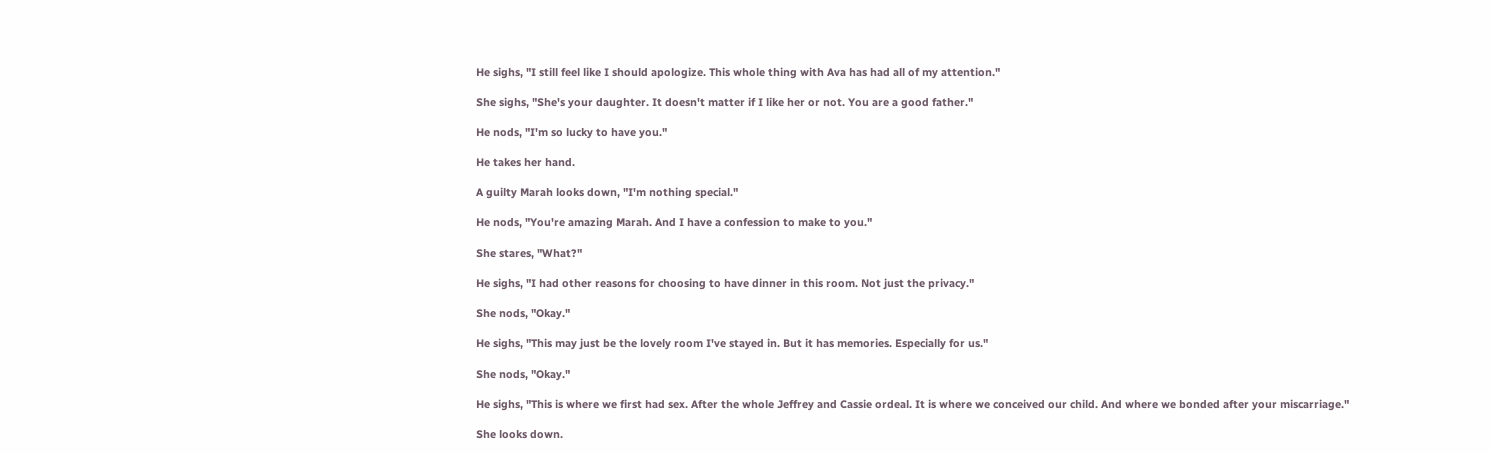He sighs, "I still feel like I should apologize. This whole thing with Ava has had all of my attention."

She sighs, "She's your daughter. It doesn't matter if I like her or not. You are a good father."

He nods, "I'm so lucky to have you."

He takes her hand.

A guilty Marah looks down, "I'm nothing special."

He nods, "You're amazing Marah. And I have a confession to make to you."

She stares, "What?"

He sighs, "I had other reasons for choosing to have dinner in this room. Not just the privacy."

She nods, "Okay."

He sighs, "This may just be the lovely room I've stayed in. But it has memories. Especially for us."

She nods, "Okay."

He sighs, "This is where we first had sex. After the whole Jeffrey and Cassie ordeal. It is where we conceived our child. And where we bonded after your miscarriage."

She looks down.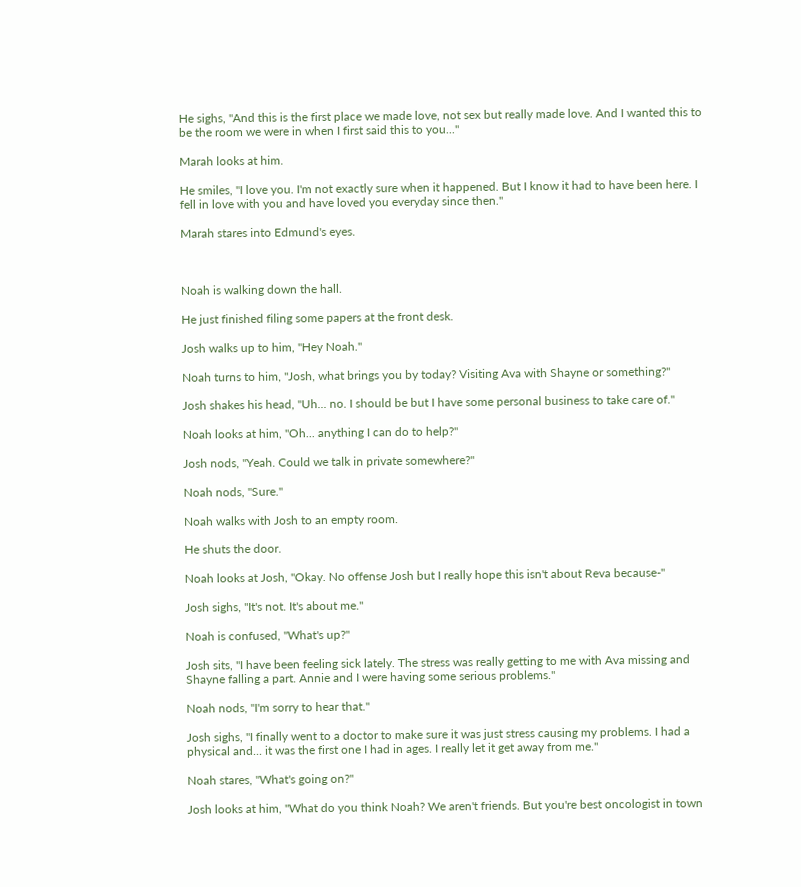He sighs, "And this is the first place we made love, not sex but really made love. And I wanted this to be the room we were in when I first said this to you..."

Marah looks at him.

He smiles, "I love you. I'm not exactly sure when it happened. But I know it had to have been here. I fell in love with you and have loved you everyday since then."

Marah stares into Edmund's eyes.



Noah is walking down the hall.

He just finished filing some papers at the front desk.

Josh walks up to him, "Hey Noah."

Noah turns to him, "Josh, what brings you by today? Visiting Ava with Shayne or something?"

Josh shakes his head, "Uh... no. I should be but I have some personal business to take care of."

Noah looks at him, "Oh... anything I can do to help?"

Josh nods, "Yeah. Could we talk in private somewhere?"

Noah nods, "Sure."

Noah walks with Josh to an empty room.

He shuts the door.

Noah looks at Josh, "Okay. No offense Josh but I really hope this isn't about Reva because-"

Josh sighs, "It's not. It's about me."

Noah is confused, "What's up?"

Josh sits, "I have been feeling sick lately. The stress was really getting to me with Ava missing and Shayne falling a part. Annie and I were having some serious problems."

Noah nods, "I'm sorry to hear that."

Josh sighs, "I finally went to a doctor to make sure it was just stress causing my problems. I had a physical and... it was the first one I had in ages. I really let it get away from me."

Noah stares, "What's going on?"

Josh looks at him, "What do you think Noah? We aren't friends. But you're best oncologist in town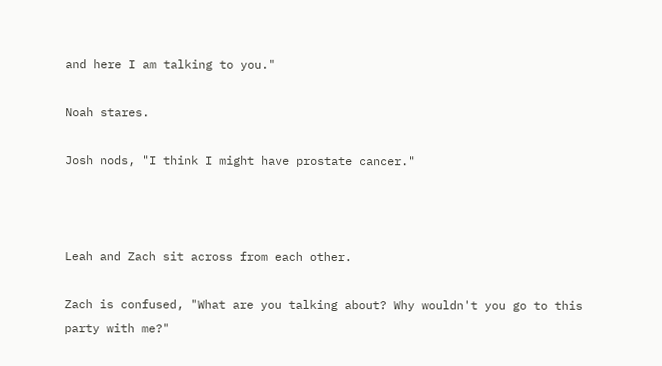and here I am talking to you."

Noah stares.

Josh nods, "I think I might have prostate cancer."



Leah and Zach sit across from each other.

Zach is confused, "What are you talking about? Why wouldn't you go to this party with me?"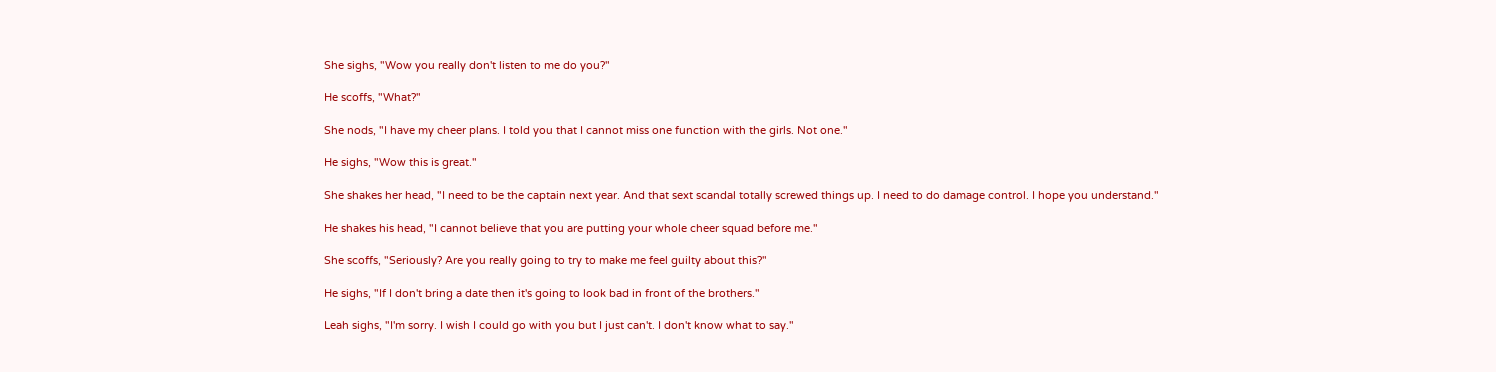She sighs, "Wow you really don't listen to me do you?"

He scoffs, "What?"

She nods, "I have my cheer plans. I told you that I cannot miss one function with the girls. Not one."

He sighs, "Wow this is great."

She shakes her head, "I need to be the captain next year. And that sext scandal totally screwed things up. I need to do damage control. I hope you understand."

He shakes his head, "I cannot believe that you are putting your whole cheer squad before me."

She scoffs, "Seriously? Are you really going to try to make me feel guilty about this?"

He sighs, "If I don't bring a date then it's going to look bad in front of the brothers."

Leah sighs, "I'm sorry. I wish I could go with you but I just can't. I don't know what to say."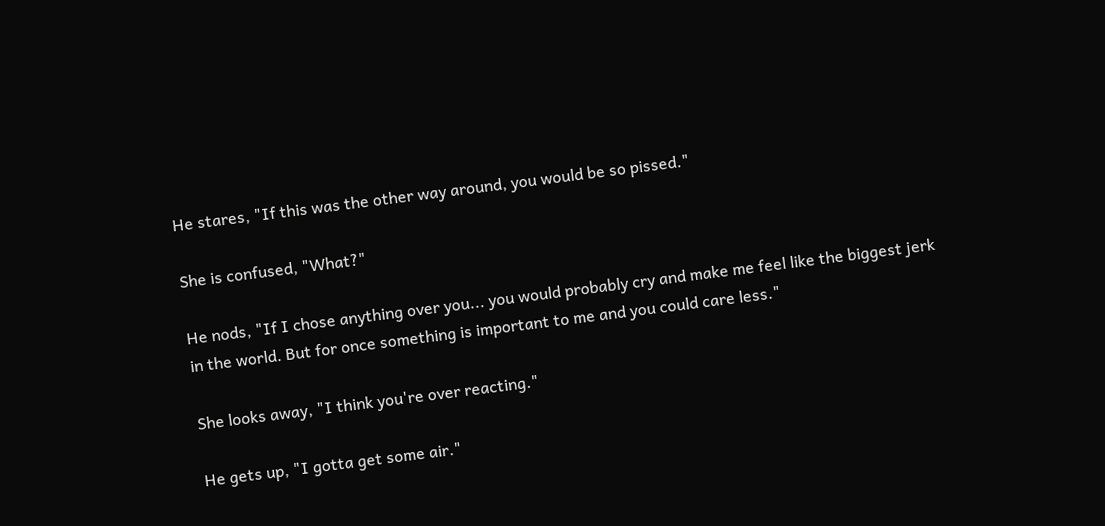He stares, "If this was the other way around, you would be so pissed."

She is confused, "What?"

He nods, "If I chose anything over you... you would probably cry and make me feel like the biggest jerk in the world. But for once something is important to me and you could care less."

She looks away, "I think you're over reacting."

He gets up, "I gotta get some air."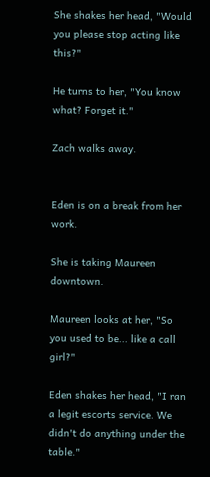She shakes her head, "Would you please stop acting like this?"

He turns to her, "You know what? Forget it."

Zach walks away.


Eden is on a break from her work.

She is taking Maureen downtown.

Maureen looks at her, "So you used to be... like a call girl?"

Eden shakes her head, "I ran a legit escorts service. We didn't do anything under the table."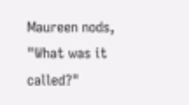Maureen nods, "What was it called?"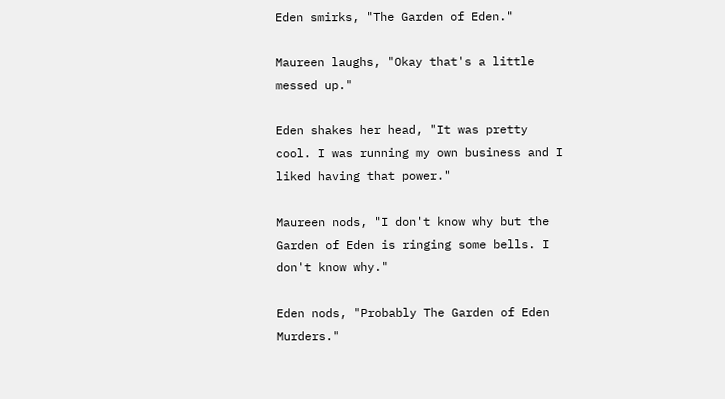Eden smirks, "The Garden of Eden."

Maureen laughs, "Okay that's a little messed up."

Eden shakes her head, "It was pretty cool. I was running my own business and I liked having that power."

Maureen nods, "I don't know why but the Garden of Eden is ringing some bells. I don't know why."

Eden nods, "Probably The Garden of Eden Murders."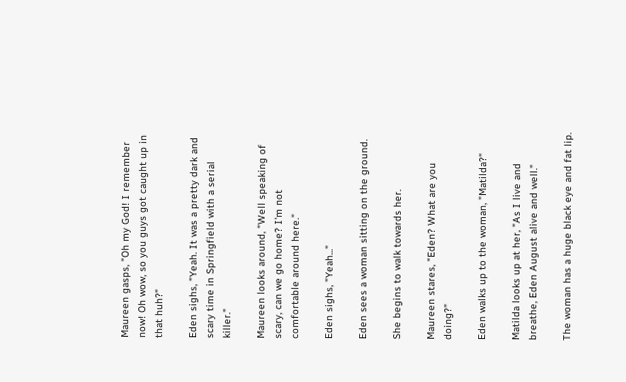Maureen gasps, "Oh my God! I remember now! Oh wow, so you guys got caught up in that huh?"

Eden sighs, "Yeah. It was a pretty dark and scary time in Springfield with a serial killer."

Maureen looks around, "Well speaking of scary, can we go home? I'm not comfortable around here."

Eden sighs, "Yeah..."

Eden sees a woman sitting on the ground.

She begins to walk towards her.

Maureen stares, "Eden? What are you doing?"

Eden walks up to the woman, "Matilda?"

Matilda looks up at her, "As I live and breathe, Eden August alive and well."

The woman has a huge black eye and fat lip.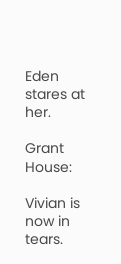Eden stares at her.

Grant House:

Vivian is now in tears.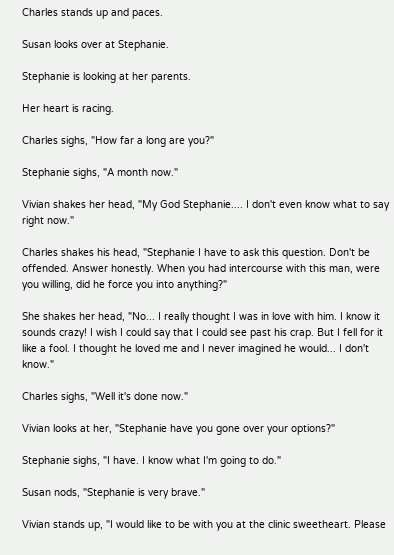Charles stands up and paces.

Susan looks over at Stephanie.

Stephanie is looking at her parents.

Her heart is racing.

Charles sighs, "How far a long are you?"

Stephanie sighs, "A month now."

Vivian shakes her head, "My God Stephanie.... I don't even know what to say right now."

Charles shakes his head, "Stephanie I have to ask this question. Don't be offended. Answer honestly. When you had intercourse with this man, were you willing, did he force you into anything?"

She shakes her head, "No... I really thought I was in love with him. I know it sounds crazy! I wish I could say that I could see past his crap. But I fell for it like a fool. I thought he loved me and I never imagined he would... I don't know."

Charles sighs, "Well it's done now."

Vivian looks at her, "Stephanie have you gone over your options?"

Stephanie sighs, "I have. I know what I'm going to do."

Susan nods, "Stephanie is very brave."

Vivian stands up, "I would like to be with you at the clinic sweetheart. Please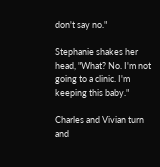don't say no."

Stephanie shakes her head, "What? No. I'm not going to a clinic. I'm keeping this baby."

Charles and Vivian turn and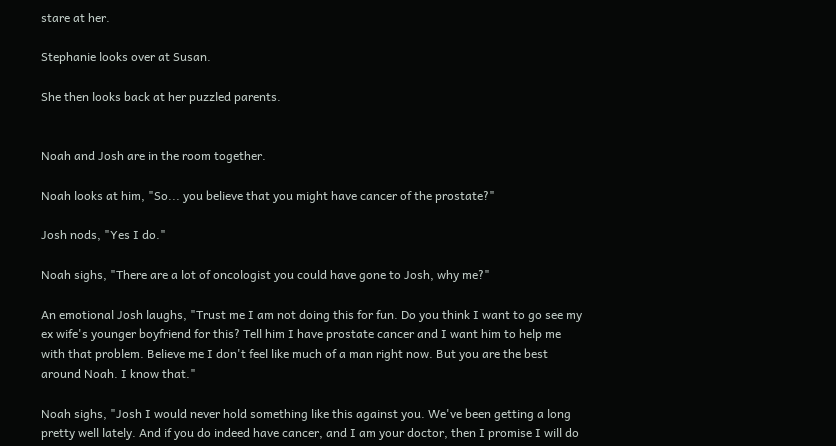stare at her.

Stephanie looks over at Susan.

She then looks back at her puzzled parents.


Noah and Josh are in the room together.

Noah looks at him, "So... you believe that you might have cancer of the prostate?"

Josh nods, "Yes I do."

Noah sighs, "There are a lot of oncologist you could have gone to Josh, why me?"

An emotional Josh laughs, "Trust me I am not doing this for fun. Do you think I want to go see my ex wife's younger boyfriend for this? Tell him I have prostate cancer and I want him to help me with that problem. Believe me I don't feel like much of a man right now. But you are the best around Noah. I know that."

Noah sighs, "Josh I would never hold something like this against you. We've been getting a long pretty well lately. And if you do indeed have cancer, and I am your doctor, then I promise I will do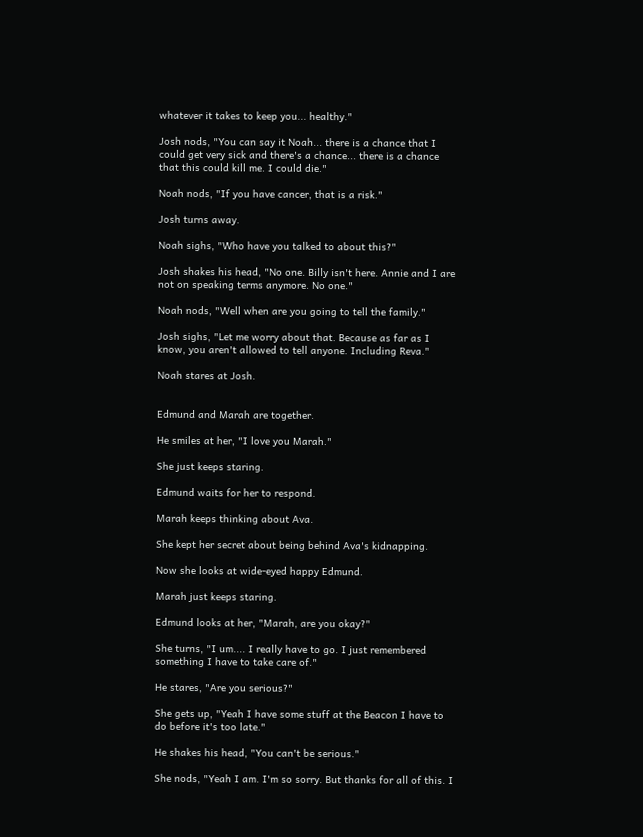whatever it takes to keep you... healthy."

Josh nods, "You can say it Noah... there is a chance that I could get very sick and there's a chance... there is a chance that this could kill me. I could die."

Noah nods, "If you have cancer, that is a risk."

Josh turns away.

Noah sighs, "Who have you talked to about this?"

Josh shakes his head, "No one. Billy isn't here. Annie and I are not on speaking terms anymore. No one."

Noah nods, "Well when are you going to tell the family."

Josh sighs, "Let me worry about that. Because as far as I know, you aren't allowed to tell anyone. Including Reva."

Noah stares at Josh.


Edmund and Marah are together.

He smiles at her, "I love you Marah."

She just keeps staring.

Edmund waits for her to respond.

Marah keeps thinking about Ava.

She kept her secret about being behind Ava's kidnapping.

Now she looks at wide-eyed happy Edmund.

Marah just keeps staring.

Edmund looks at her, "Marah, are you okay?"

She turns, "I um.... I really have to go. I just remembered something I have to take care of."

He stares, "Are you serious?"

She gets up, "Yeah I have some stuff at the Beacon I have to do before it's too late."

He shakes his head, "You can't be serious."

She nods, "Yeah I am. I'm so sorry. But thanks for all of this. I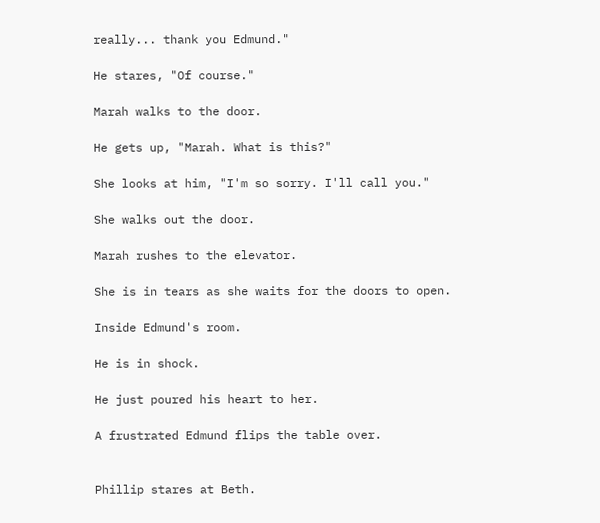really... thank you Edmund."

He stares, "Of course."

Marah walks to the door.

He gets up, "Marah. What is this?"

She looks at him, "I'm so sorry. I'll call you."

She walks out the door.

Marah rushes to the elevator.

She is in tears as she waits for the doors to open.

Inside Edmund's room.

He is in shock.

He just poured his heart to her.

A frustrated Edmund flips the table over.


Phillip stares at Beth.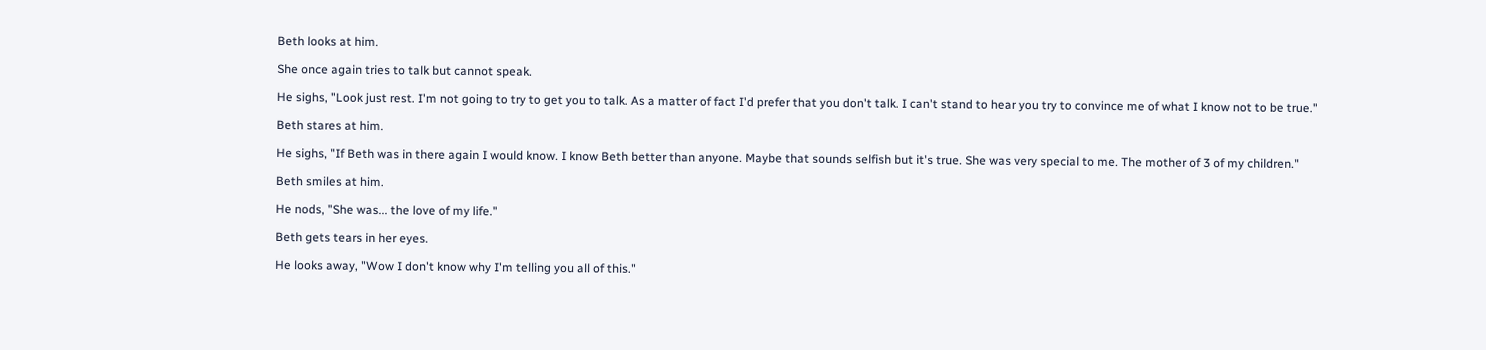Beth looks at him.

She once again tries to talk but cannot speak.

He sighs, "Look just rest. I'm not going to try to get you to talk. As a matter of fact I'd prefer that you don't talk. I can't stand to hear you try to convince me of what I know not to be true."

Beth stares at him.

He sighs, "If Beth was in there again I would know. I know Beth better than anyone. Maybe that sounds selfish but it's true. She was very special to me. The mother of 3 of my children."

Beth smiles at him.

He nods, "She was... the love of my life."

Beth gets tears in her eyes.

He looks away, "Wow I don't know why I'm telling you all of this."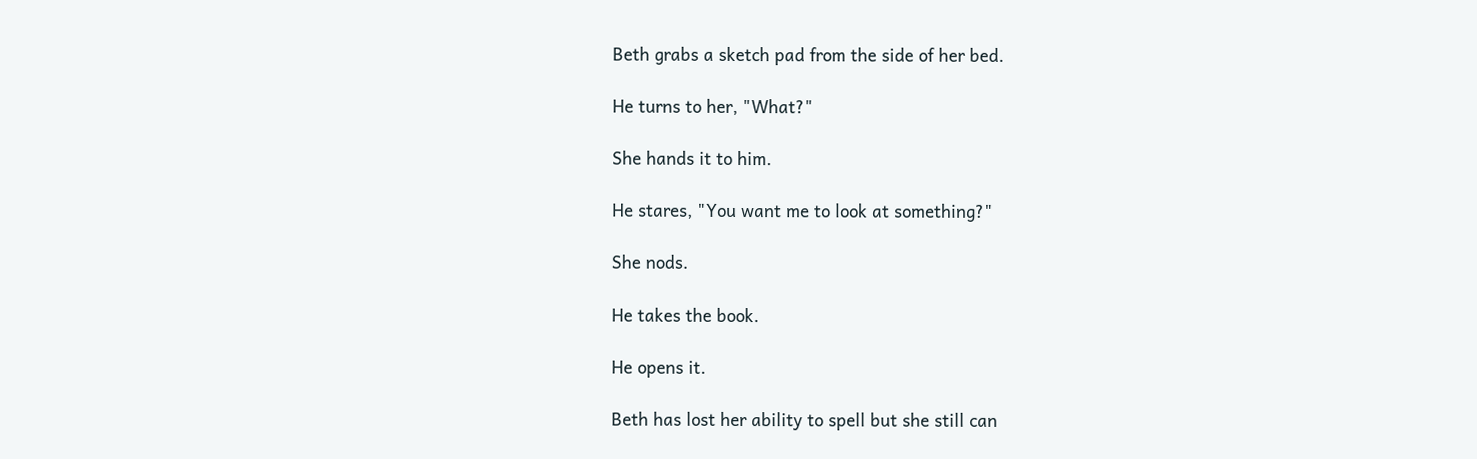Beth grabs a sketch pad from the side of her bed.

He turns to her, "What?"

She hands it to him.

He stares, "You want me to look at something?"

She nods.

He takes the book.

He opens it.

Beth has lost her ability to spell but she still can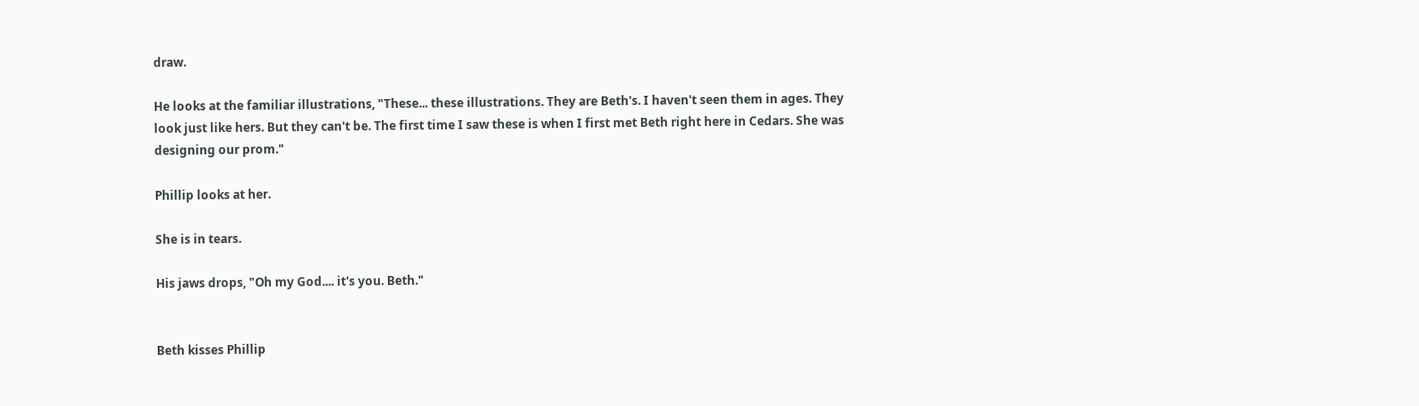draw.

He looks at the familiar illustrations, "These... these illustrations. They are Beth's. I haven't seen them in ages. They look just like hers. But they can't be. The first time I saw these is when I first met Beth right here in Cedars. She was designing our prom."

Phillip looks at her.

She is in tears.

His jaws drops, "Oh my God.... it's you. Beth."


Beth kisses Phillip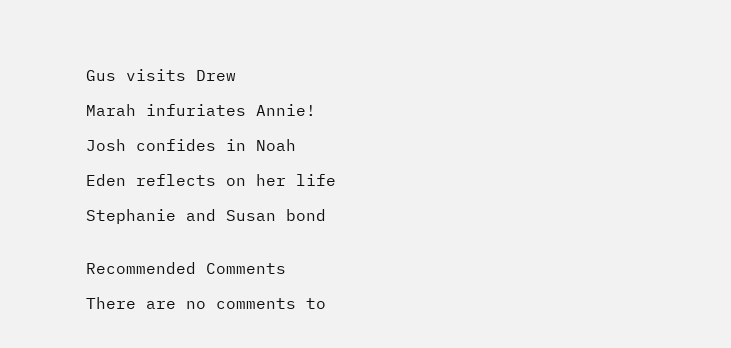Gus visits Drew

Marah infuriates Annie!

Josh confides in Noah

Eden reflects on her life

Stephanie and Susan bond


Recommended Comments

There are no comments to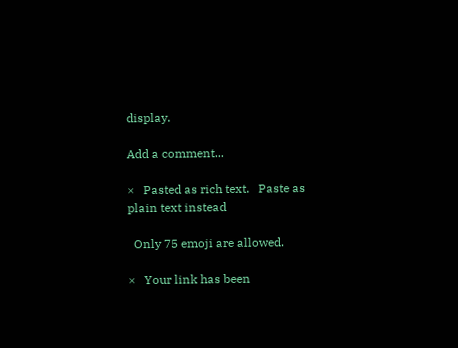display.

Add a comment...

×   Pasted as rich text.   Paste as plain text instead

  Only 75 emoji are allowed.

×   Your link has been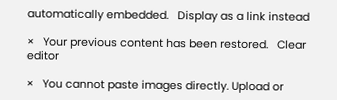automatically embedded.   Display as a link instead

×   Your previous content has been restored.   Clear editor

×   You cannot paste images directly. Upload or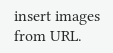insert images from URL.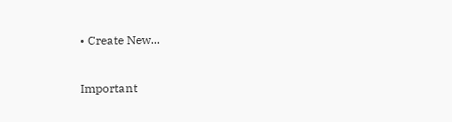• Create New...

Important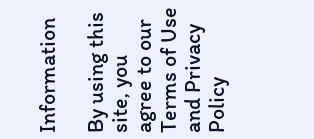Information

By using this site, you agree to our Terms of Use and Privacy Policy